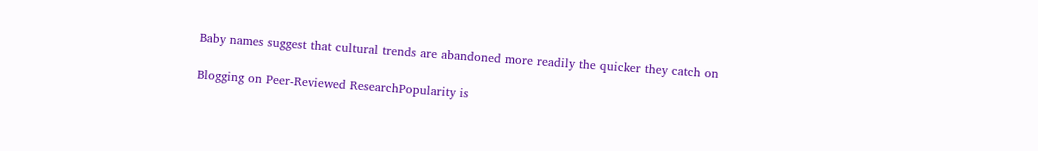Baby names suggest that cultural trends are abandoned more readily the quicker they catch on

Blogging on Peer-Reviewed ResearchPopularity is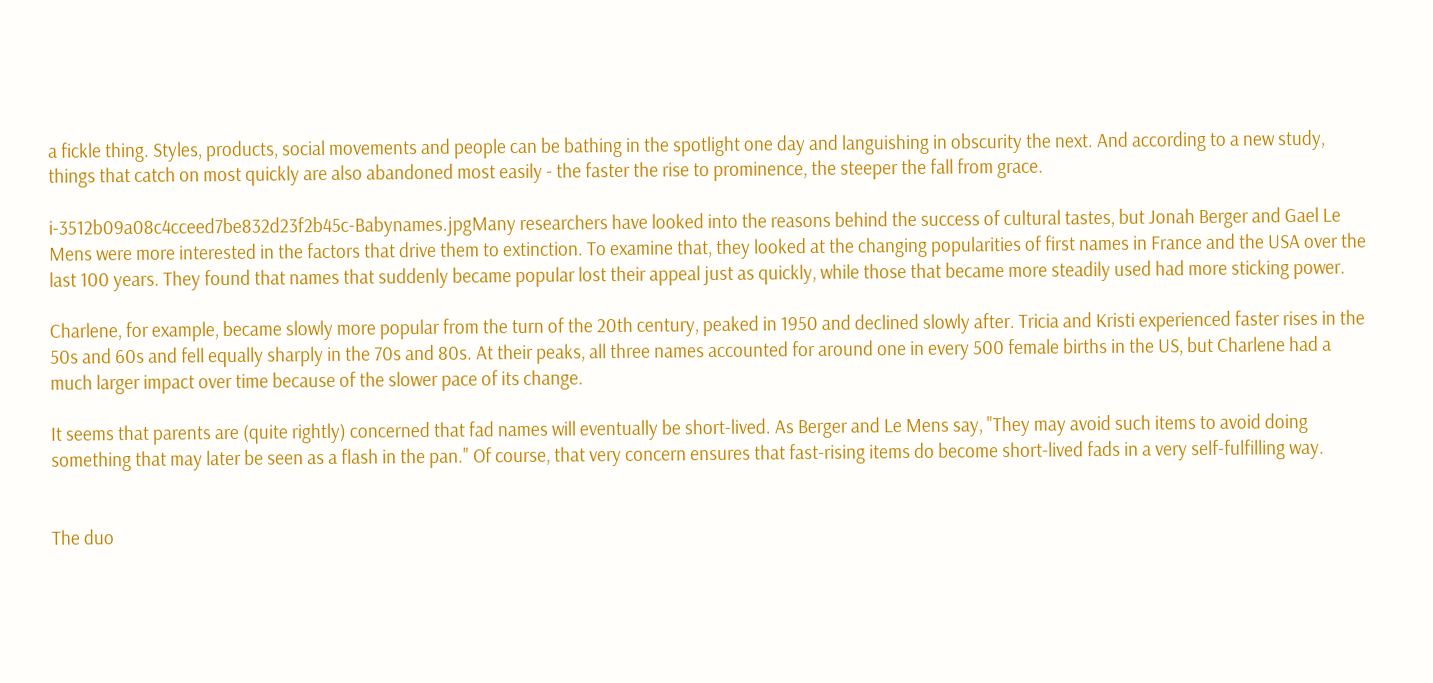a fickle thing. Styles, products, social movements and people can be bathing in the spotlight one day and languishing in obscurity the next. And according to a new study, things that catch on most quickly are also abandoned most easily - the faster the rise to prominence, the steeper the fall from grace.

i-3512b09a08c4cceed7be832d23f2b45c-Babynames.jpgMany researchers have looked into the reasons behind the success of cultural tastes, but Jonah Berger and Gael Le Mens were more interested in the factors that drive them to extinction. To examine that, they looked at the changing popularities of first names in France and the USA over the last 100 years. They found that names that suddenly became popular lost their appeal just as quickly, while those that became more steadily used had more sticking power.

Charlene, for example, became slowly more popular from the turn of the 20th century, peaked in 1950 and declined slowly after. Tricia and Kristi experienced faster rises in the 50s and 60s and fell equally sharply in the 70s and 80s. At their peaks, all three names accounted for around one in every 500 female births in the US, but Charlene had a much larger impact over time because of the slower pace of its change.

It seems that parents are (quite rightly) concerned that fad names will eventually be short-lived. As Berger and Le Mens say, "They may avoid such items to avoid doing something that may later be seen as a flash in the pan." Of course, that very concern ensures that fast-rising items do become short-lived fads in a very self-fulfilling way.


The duo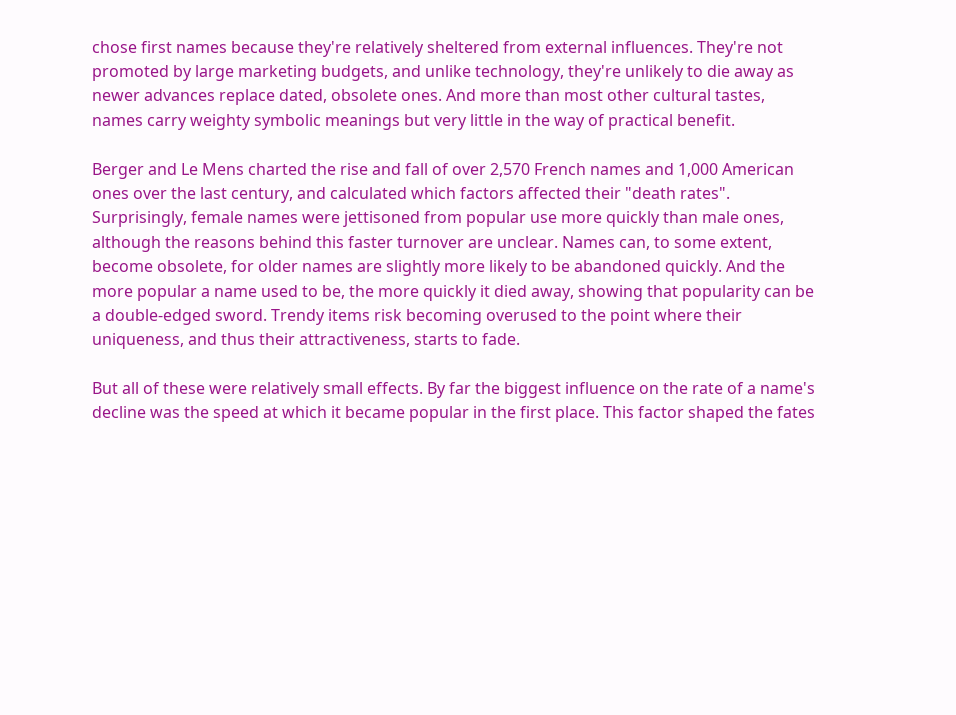chose first names because they're relatively sheltered from external influences. They're not promoted by large marketing budgets, and unlike technology, they're unlikely to die away as newer advances replace dated, obsolete ones. And more than most other cultural tastes, names carry weighty symbolic meanings but very little in the way of practical benefit.

Berger and Le Mens charted the rise and fall of over 2,570 French names and 1,000 American ones over the last century, and calculated which factors affected their "death rates". Surprisingly, female names were jettisoned from popular use more quickly than male ones, although the reasons behind this faster turnover are unclear. Names can, to some extent, become obsolete, for older names are slightly more likely to be abandoned quickly. And the more popular a name used to be, the more quickly it died away, showing that popularity can be a double-edged sword. Trendy items risk becoming overused to the point where their uniqueness, and thus their attractiveness, starts to fade.

But all of these were relatively small effects. By far the biggest influence on the rate of a name's decline was the speed at which it became popular in the first place. This factor shaped the fates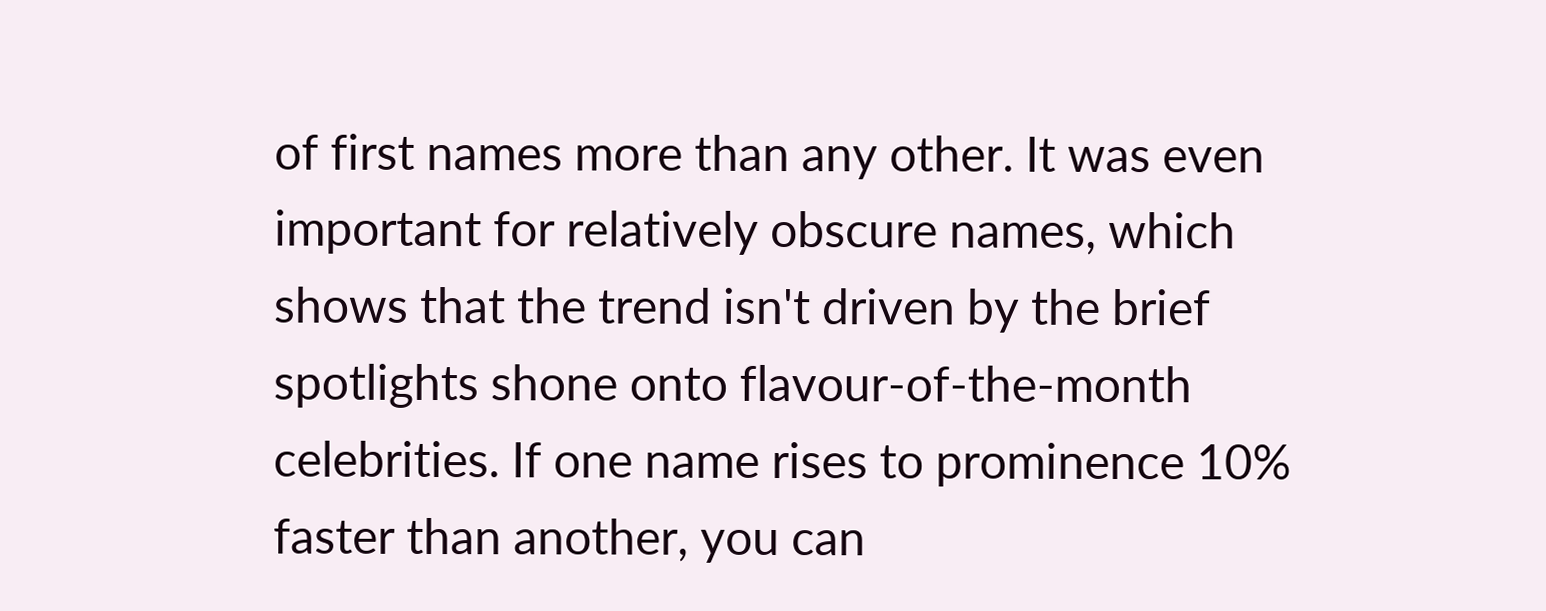of first names more than any other. It was even important for relatively obscure names, which shows that the trend isn't driven by the brief spotlights shone onto flavour-of-the-month celebrities. If one name rises to prominence 10% faster than another, you can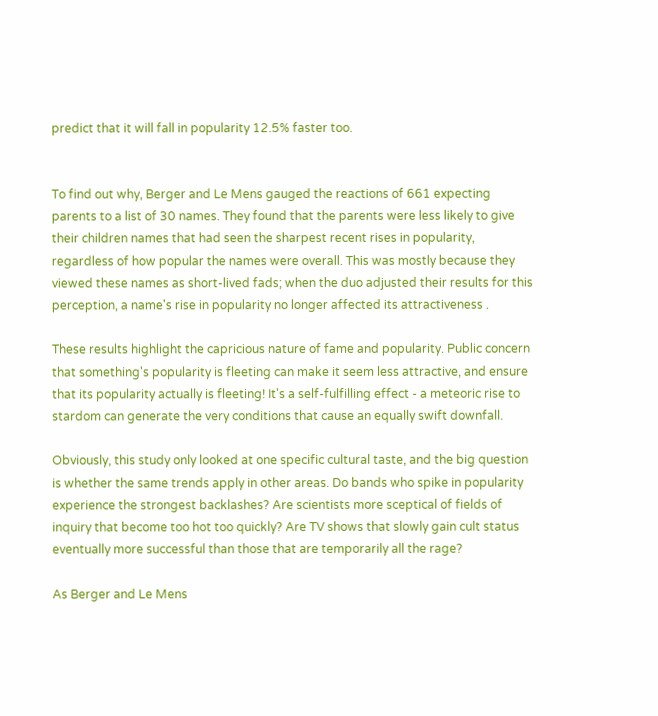predict that it will fall in popularity 12.5% faster too.


To find out why, Berger and Le Mens gauged the reactions of 661 expecting parents to a list of 30 names. They found that the parents were less likely to give their children names that had seen the sharpest recent rises in popularity, regardless of how popular the names were overall. This was mostly because they viewed these names as short-lived fads; when the duo adjusted their results for this perception, a name's rise in popularity no longer affected its attractiveness .

These results highlight the capricious nature of fame and popularity. Public concern that something's popularity is fleeting can make it seem less attractive, and ensure that its popularity actually is fleeting! It's a self-fulfilling effect - a meteoric rise to stardom can generate the very conditions that cause an equally swift downfall.

Obviously, this study only looked at one specific cultural taste, and the big question is whether the same trends apply in other areas. Do bands who spike in popularity experience the strongest backlashes? Are scientists more sceptical of fields of inquiry that become too hot too quickly? Are TV shows that slowly gain cult status eventually more successful than those that are temporarily all the rage?

As Berger and Le Mens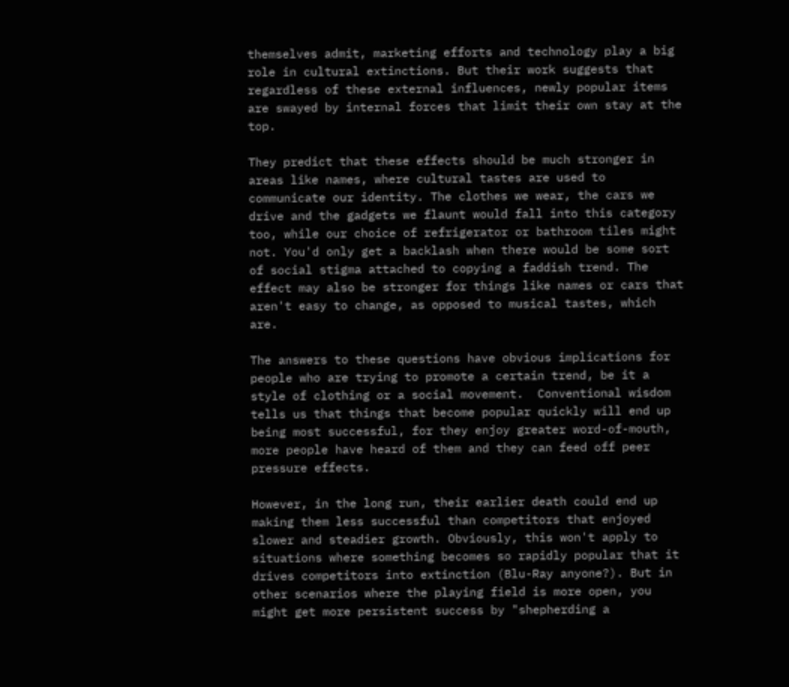themselves admit, marketing efforts and technology play a big role in cultural extinctions. But their work suggests that regardless of these external influences, newly popular items are swayed by internal forces that limit their own stay at the top.

They predict that these effects should be much stronger in areas like names, where cultural tastes are used to communicate our identity. The clothes we wear, the cars we drive and the gadgets we flaunt would fall into this category too, while our choice of refrigerator or bathroom tiles might not. You'd only get a backlash when there would be some sort of social stigma attached to copying a faddish trend. The effect may also be stronger for things like names or cars that aren't easy to change, as opposed to musical tastes, which are.

The answers to these questions have obvious implications for people who are trying to promote a certain trend, be it a style of clothing or a social movement.  Conventional wisdom tells us that things that become popular quickly will end up being most successful, for they enjoy greater word-of-mouth, more people have heard of them and they can feed off peer pressure effects.

However, in the long run, their earlier death could end up making them less successful than competitors that enjoyed slower and steadier growth. Obviously, this won't apply to situations where something becomes so rapidly popular that it drives competitors into extinction (Blu-Ray anyone?). But in other scenarios where the playing field is more open, you might get more persistent success by "shepherding a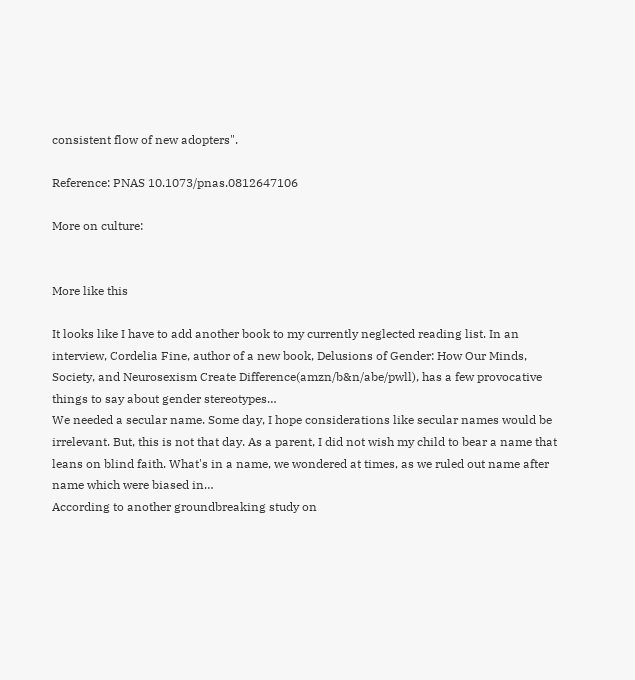consistent flow of new adopters".

Reference: PNAS 10.1073/pnas.0812647106

More on culture:


More like this

It looks like I have to add another book to my currently neglected reading list. In an interview, Cordelia Fine, author of a new book, Delusions of Gender: How Our Minds, Society, and Neurosexism Create Difference(amzn/b&n/abe/pwll), has a few provocative things to say about gender stereotypes…
We needed a secular name. Some day, I hope considerations like secular names would be irrelevant. But, this is not that day. As a parent, I did not wish my child to bear a name that leans on blind faith. What's in a name, we wondered at times, as we ruled out name after name which were biased in…
According to another groundbreaking study on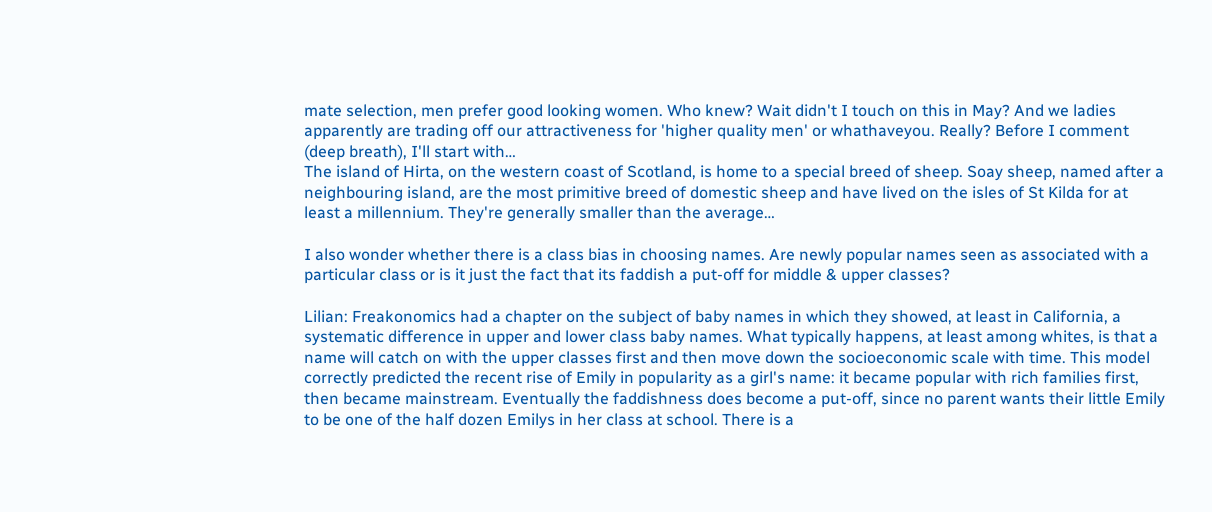mate selection, men prefer good looking women. Who knew? Wait didn't I touch on this in May? And we ladies apparently are trading off our attractiveness for 'higher quality men' or whathaveyou. Really? Before I comment (deep breath), I'll start with…
The island of Hirta, on the western coast of Scotland, is home to a special breed of sheep. Soay sheep, named after a neighbouring island, are the most primitive breed of domestic sheep and have lived on the isles of St Kilda for at least a millennium. They're generally smaller than the average…

I also wonder whether there is a class bias in choosing names. Are newly popular names seen as associated with a particular class or is it just the fact that its faddish a put-off for middle & upper classes?

Lilian: Freakonomics had a chapter on the subject of baby names in which they showed, at least in California, a systematic difference in upper and lower class baby names. What typically happens, at least among whites, is that a name will catch on with the upper classes first and then move down the socioeconomic scale with time. This model correctly predicted the recent rise of Emily in popularity as a girl's name: it became popular with rich families first, then became mainstream. Eventually the faddishness does become a put-off, since no parent wants their little Emily to be one of the half dozen Emilys in her class at school. There is a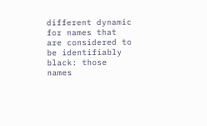different dynamic for names that are considered to be identifiably black: those names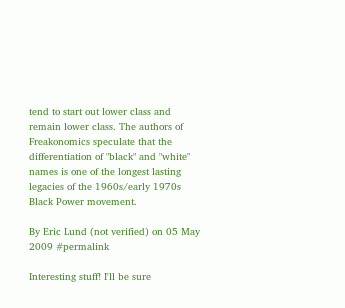tend to start out lower class and remain lower class. The authors of Freakonomics speculate that the differentiation of "black" and "white" names is one of the longest lasting legacies of the 1960s/early 1970s Black Power movement.

By Eric Lund (not verified) on 05 May 2009 #permalink

Interesting stuff! I'll be sure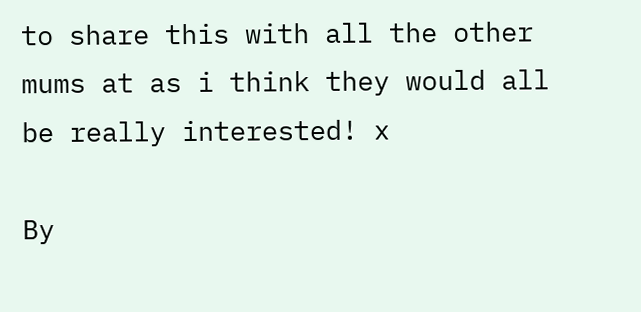to share this with all the other mums at as i think they would all be really interested! x

By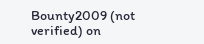Bounty2009 (not verified) on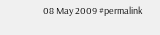08 May 2009 #permalink